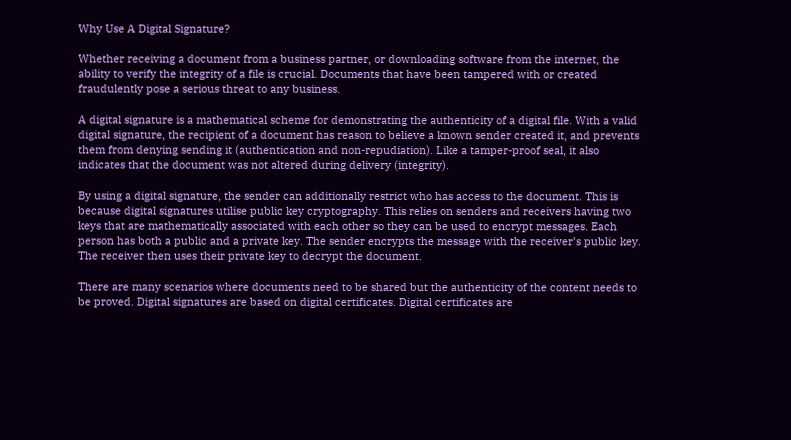Why Use A Digital Signature?

Whether receiving a document from a business partner, or downloading software from the internet, the ability to verify the integrity of a file is crucial. Documents that have been tampered with or created fraudulently pose a serious threat to any business.

A digital signature is a mathematical scheme for demonstrating the authenticity of a digital file. With a valid digital signature, the recipient of a document has reason to believe a known sender created it, and prevents them from denying sending it (authentication and non-repudiation). Like a tamper-proof seal, it also indicates that the document was not altered during delivery (integrity).

By using a digital signature, the sender can additionally restrict who has access to the document. This is because digital signatures utilise public key cryptography. This relies on senders and receivers having two keys that are mathematically associated with each other so they can be used to encrypt messages. Each person has both a public and a private key. The sender encrypts the message with the receiver’s public key. The receiver then uses their private key to decrypt the document.

There are many scenarios where documents need to be shared but the authenticity of the content needs to be proved. Digital signatures are based on digital certificates. Digital certificates are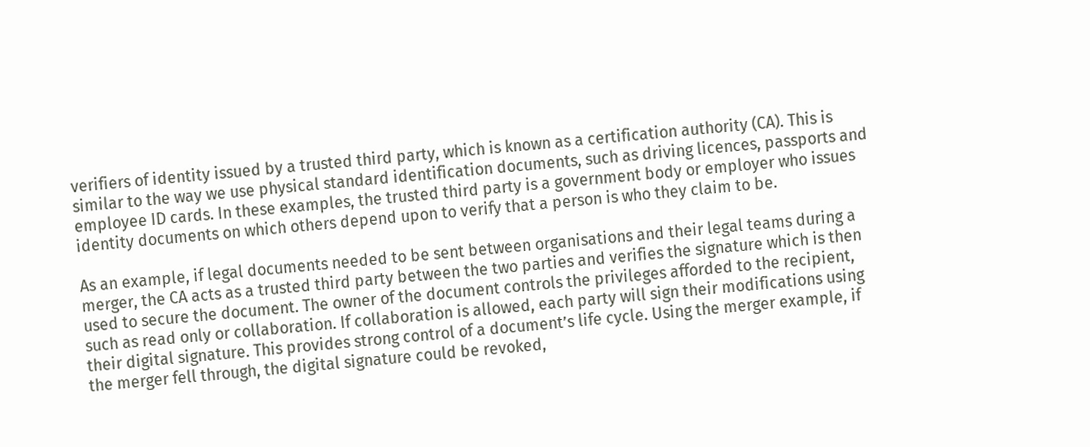verifiers of identity issued by a trusted third party, which is known as a certification authority (CA). This is similar to the way we use physical standard identification documents, such as driving licences, passports and employee ID cards. In these examples, the trusted third party is a government body or employer who issues identity documents on which others depend upon to verify that a person is who they claim to be.

As an example, if legal documents needed to be sent between organisations and their legal teams during a merger, the CA acts as a trusted third party between the two parties and verifies the signature which is then used to secure the document. The owner of the document controls the privileges afforded to the recipient, such as read only or collaboration. If collaboration is allowed, each party will sign their modifications using their digital signature. This provides strong control of a document’s life cycle. Using the merger example, if the merger fell through, the digital signature could be revoked,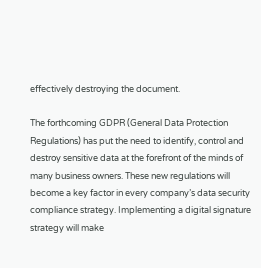effectively destroying the document.

The forthcoming GDPR (General Data Protection Regulations) has put the need to identify, control and destroy sensitive data at the forefront of the minds of many business owners. These new regulations will become a key factor in every company’s data security compliance strategy. Implementing a digital signature strategy will make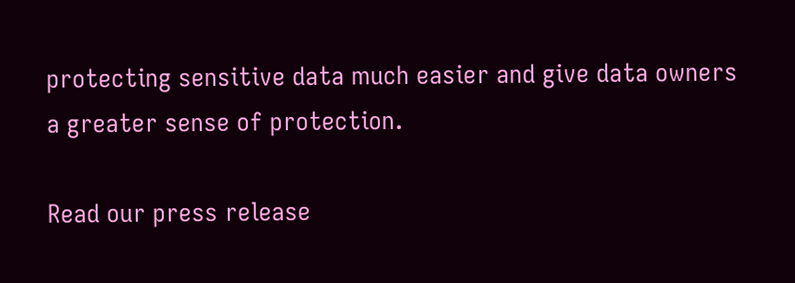protecting sensitive data much easier and give data owners a greater sense of protection.

Read our press release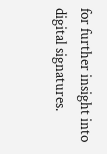for further insight into digital signatures.